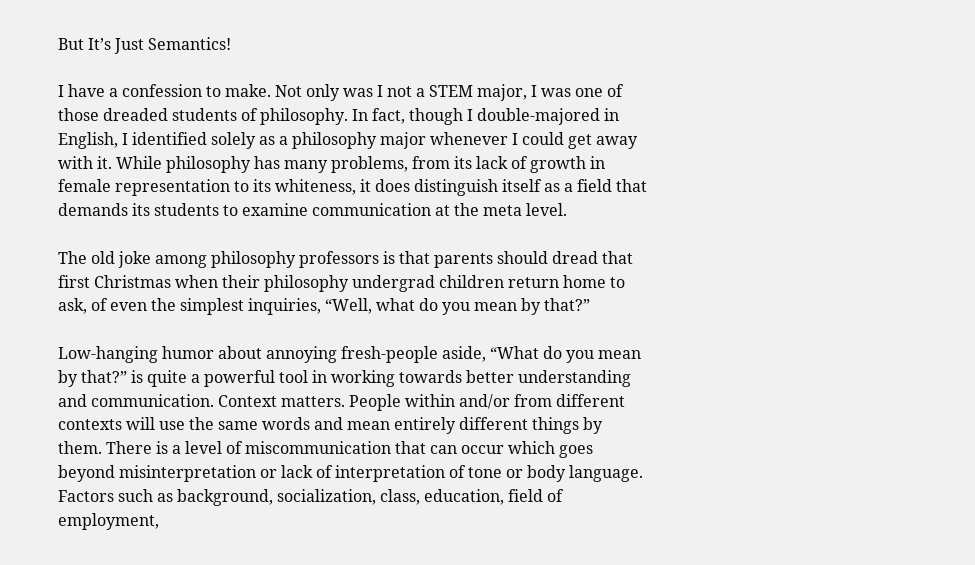But It’s Just Semantics!

I have a confession to make. Not only was I not a STEM major, I was one of those dreaded students of philosophy. In fact, though I double-majored in English, I identified solely as a philosophy major whenever I could get away with it. While philosophy has many problems, from its lack of growth in female representation to its whiteness, it does distinguish itself as a field that demands its students to examine communication at the meta level.

The old joke among philosophy professors is that parents should dread that first Christmas when their philosophy undergrad children return home to ask, of even the simplest inquiries, “Well, what do you mean by that?”

Low-hanging humor about annoying fresh-people aside, “What do you mean by that?” is quite a powerful tool in working towards better understanding and communication. Context matters. People within and/or from different contexts will use the same words and mean entirely different things by them. There is a level of miscommunication that can occur which goes beyond misinterpretation or lack of interpretation of tone or body language. Factors such as background, socialization, class, education, field of employment,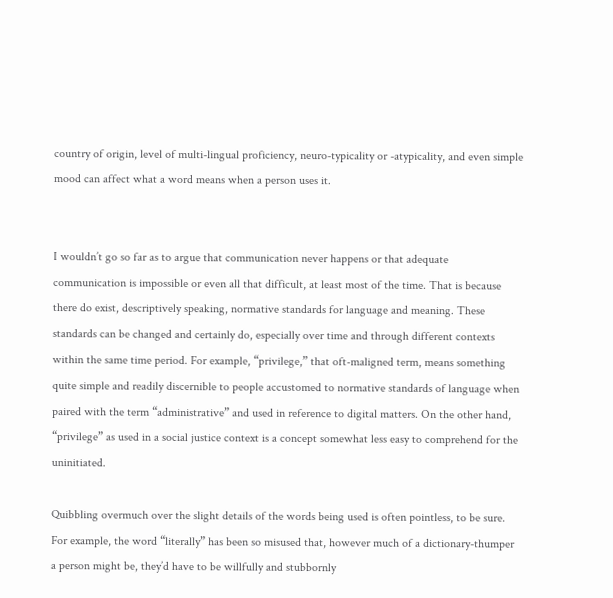country of origin, level of multi-lingual proficiency, neuro-typicality or -atypicality, and even simple mood can affect what a word means when a person uses it.


I wouldn’t go so far as to argue that communication never happens or that adequate communication is impossible or even all that difficult, at least most of the time. That is because there do exist, descriptively speaking, normative standards for language and meaning. These standards can be changed and certainly do, especially over time and through different contexts within the same time period. For example, “privilege,” that oft-maligned term, means something quite simple and readily discernible to people accustomed to normative standards of language when paired with the term “administrative” and used in reference to digital matters. On the other hand, “privilege” as used in a social justice context is a concept somewhat less easy to comprehend for the uninitiated.

Quibbling overmuch over the slight details of the words being used is often pointless, to be sure. For example, the word “literally” has been so misused that, however much of a dictionary-thumper a person might be, they’d have to be willfully and stubbornly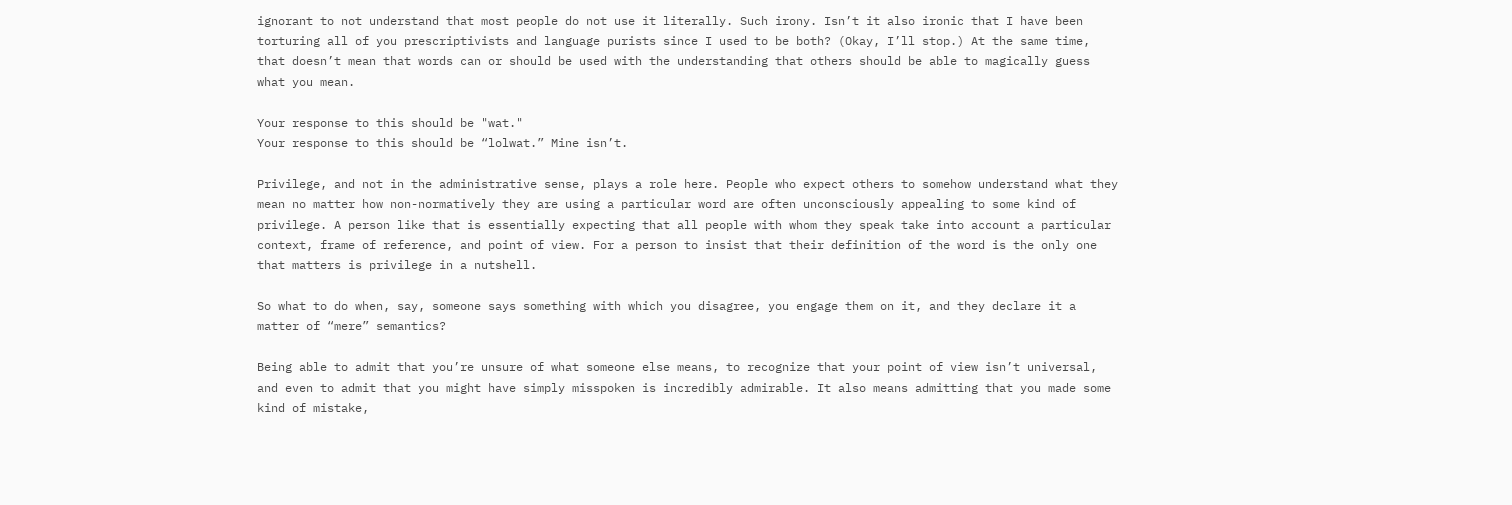ignorant to not understand that most people do not use it literally. Such irony. Isn’t it also ironic that I have been torturing all of you prescriptivists and language purists since I used to be both? (Okay, I’ll stop.) At the same time, that doesn’t mean that words can or should be used with the understanding that others should be able to magically guess what you mean.

Your response to this should be "wat."
Your response to this should be “lolwat.” Mine isn’t.

Privilege, and not in the administrative sense, plays a role here. People who expect others to somehow understand what they mean no matter how non-normatively they are using a particular word are often unconsciously appealing to some kind of privilege. A person like that is essentially expecting that all people with whom they speak take into account a particular context, frame of reference, and point of view. For a person to insist that their definition of the word is the only one that matters is privilege in a nutshell.

So what to do when, say, someone says something with which you disagree, you engage them on it, and they declare it a matter of “mere” semantics?

Being able to admit that you’re unsure of what someone else means, to recognize that your point of view isn’t universal, and even to admit that you might have simply misspoken is incredibly admirable. It also means admitting that you made some kind of mistake,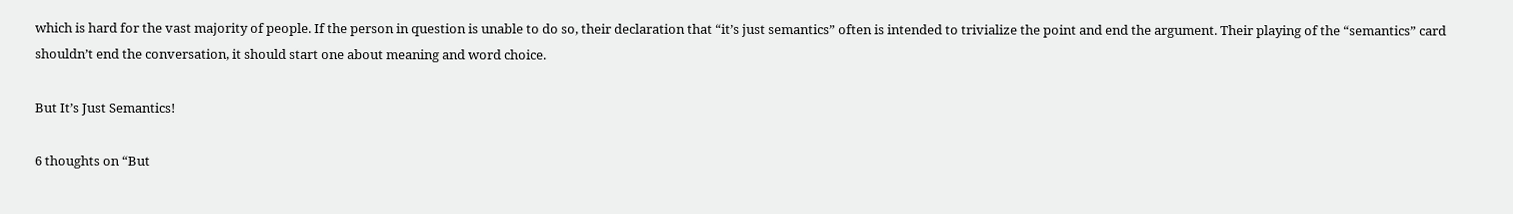which is hard for the vast majority of people. If the person in question is unable to do so, their declaration that “it’s just semantics” often is intended to trivialize the point and end the argument. Their playing of the “semantics” card shouldn’t end the conversation, it should start one about meaning and word choice.

But It’s Just Semantics!

6 thoughts on “But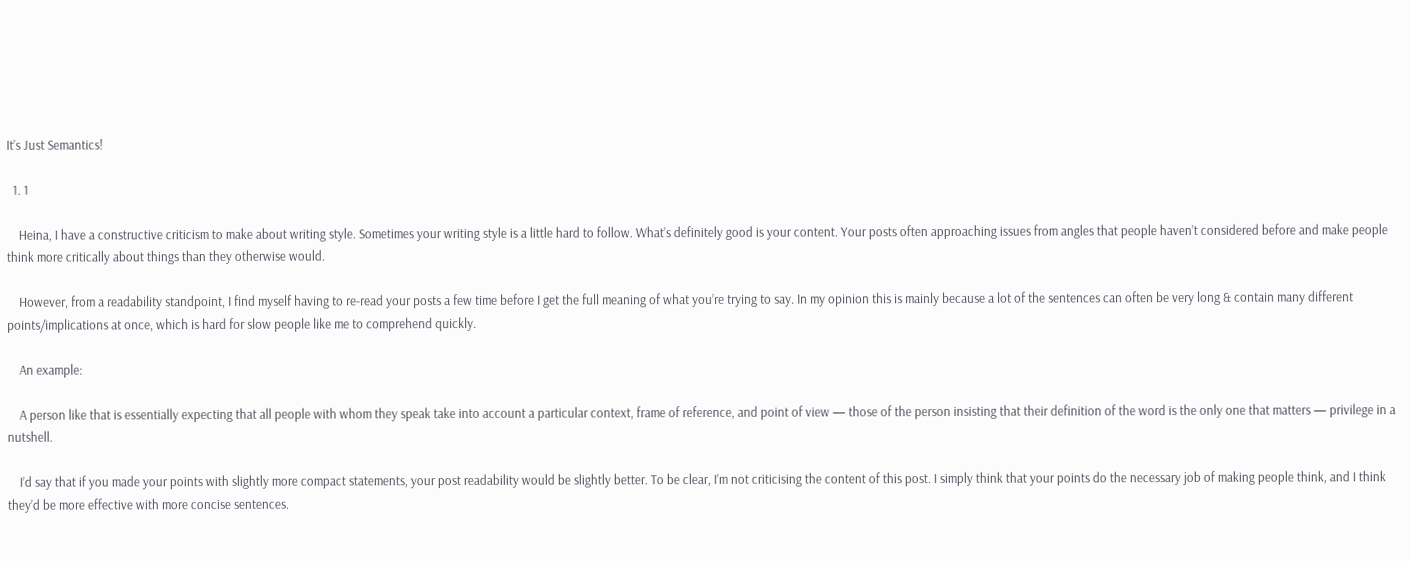It’s Just Semantics!

  1. 1

    Heina, I have a constructive criticism to make about writing style. Sometimes your writing style is a little hard to follow. What’s definitely good is your content. Your posts often approaching issues from angles that people haven’t considered before and make people think more critically about things than they otherwise would.

    However, from a readability standpoint, I find myself having to re-read your posts a few time before I get the full meaning of what you’re trying to say. In my opinion this is mainly because a lot of the sentences can often be very long & contain many different points/implications at once, which is hard for slow people like me to comprehend quickly.

    An example:

    A person like that is essentially expecting that all people with whom they speak take into account a particular context, frame of reference, and point of view — those of the person insisting that their definition of the word is the only one that matters — privilege in a nutshell.

    I’d say that if you made your points with slightly more compact statements, your post readability would be slightly better. To be clear, I’m not criticising the content of this post. I simply think that your points do the necessary job of making people think, and I think they’d be more effective with more concise sentences.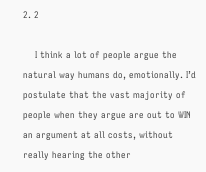2. 2

    I think a lot of people argue the natural way humans do, emotionally. I’d postulate that the vast majority of people when they argue are out to WIN an argument at all costs, without really hearing the other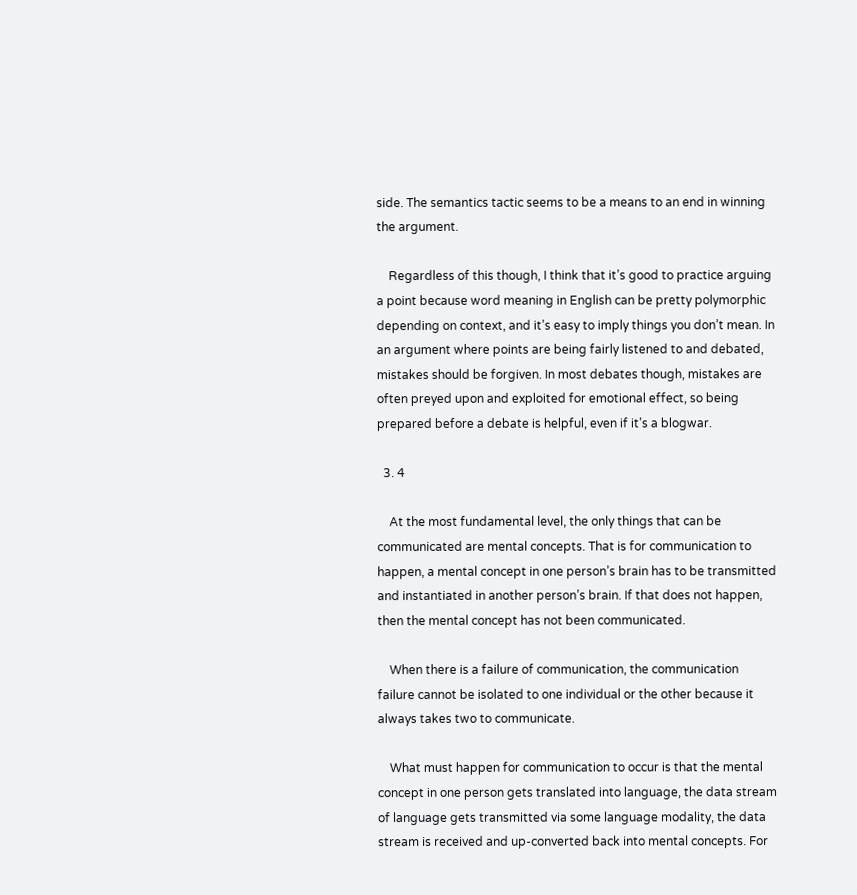side. The semantics tactic seems to be a means to an end in winning the argument.

    Regardless of this though, I think that it’s good to practice arguing a point because word meaning in English can be pretty polymorphic depending on context, and it’s easy to imply things you don’t mean. In an argument where points are being fairly listened to and debated, mistakes should be forgiven. In most debates though, mistakes are often preyed upon and exploited for emotional effect, so being prepared before a debate is helpful, even if it’s a blogwar.

  3. 4

    At the most fundamental level, the only things that can be communicated are mental concepts. That is for communication to happen, a mental concept in one person’s brain has to be transmitted and instantiated in another person’s brain. If that does not happen, then the mental concept has not been communicated.

    When there is a failure of communication, the communication failure cannot be isolated to one individual or the other because it always takes two to communicate.

    What must happen for communication to occur is that the mental concept in one person gets translated into language, the data stream of language gets transmitted via some language modality, the data stream is received and up-converted back into mental concepts. For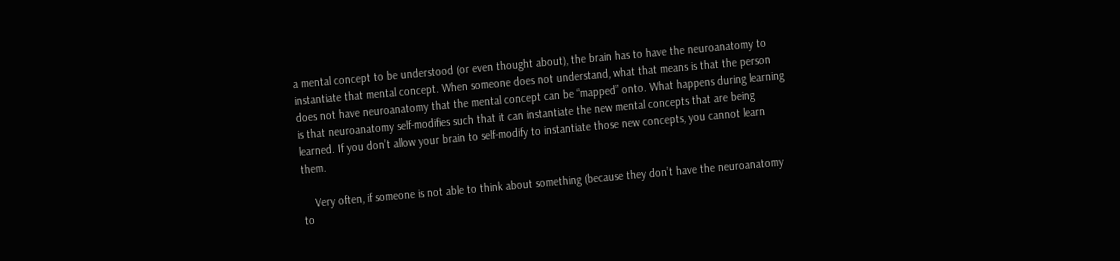a mental concept to be understood (or even thought about), the brain has to have the neuroanatomy to instantiate that mental concept. When someone does not understand, what that means is that the person does not have neuroanatomy that the mental concept can be “mapped” onto. What happens during learning is that neuroanatomy self-modifies such that it can instantiate the new mental concepts that are being learned. If you don’t allow your brain to self-modify to instantiate those new concepts, you cannot learn them.

    Very often, if someone is not able to think about something (because they don’t have the neuroanatomy to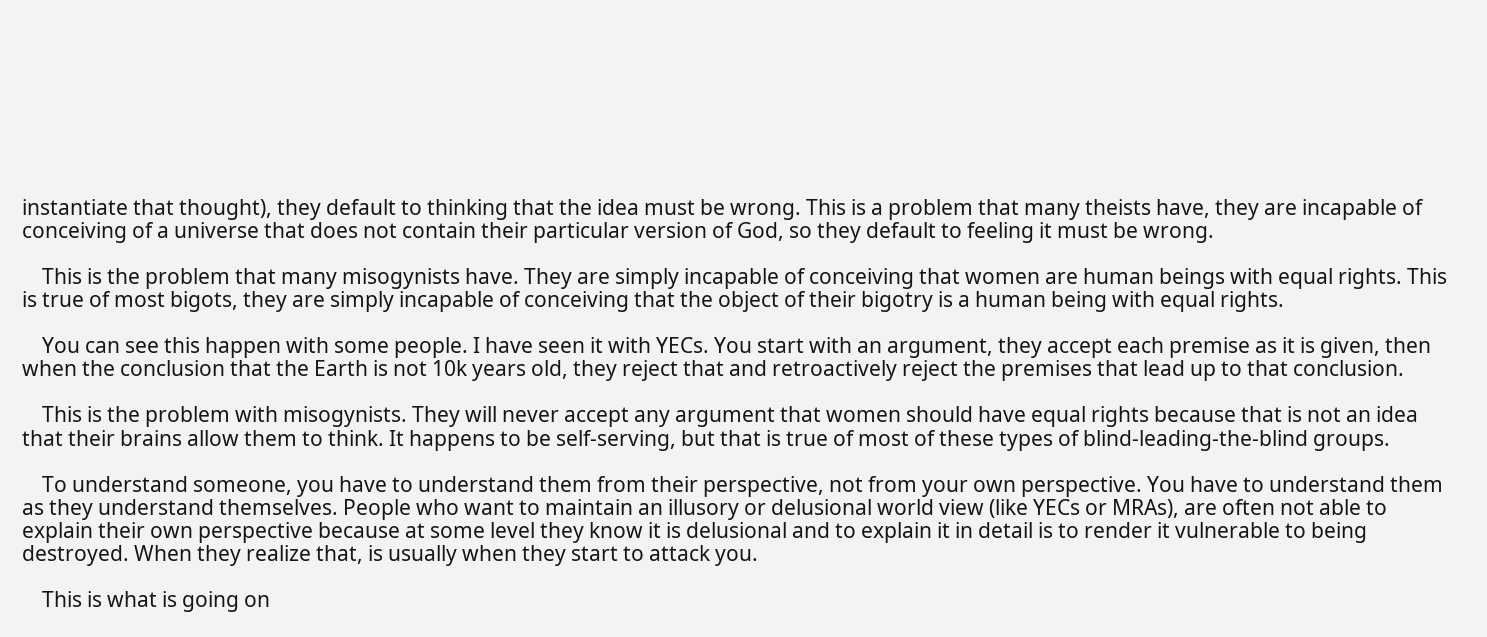instantiate that thought), they default to thinking that the idea must be wrong. This is a problem that many theists have, they are incapable of conceiving of a universe that does not contain their particular version of God, so they default to feeling it must be wrong.

    This is the problem that many misogynists have. They are simply incapable of conceiving that women are human beings with equal rights. This is true of most bigots, they are simply incapable of conceiving that the object of their bigotry is a human being with equal rights.

    You can see this happen with some people. I have seen it with YECs. You start with an argument, they accept each premise as it is given, then when the conclusion that the Earth is not 10k years old, they reject that and retroactively reject the premises that lead up to that conclusion.

    This is the problem with misogynists. They will never accept any argument that women should have equal rights because that is not an idea that their brains allow them to think. It happens to be self-serving, but that is true of most of these types of blind-leading-the-blind groups.

    To understand someone, you have to understand them from their perspective, not from your own perspective. You have to understand them as they understand themselves. People who want to maintain an illusory or delusional world view (like YECs or MRAs), are often not able to explain their own perspective because at some level they know it is delusional and to explain it in detail is to render it vulnerable to being destroyed. When they realize that, is usually when they start to attack you.

    This is what is going on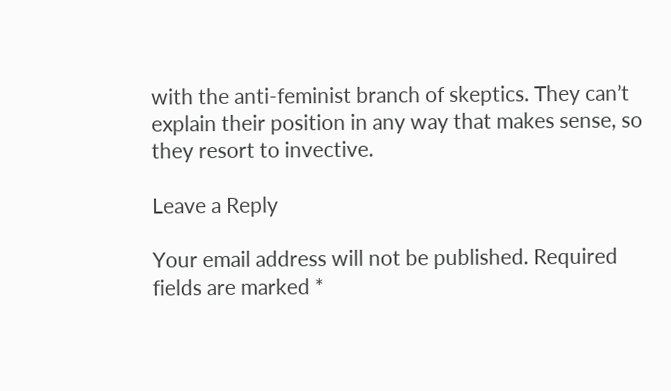with the anti-feminist branch of skeptics. They can’t explain their position in any way that makes sense, so they resort to invective.

Leave a Reply

Your email address will not be published. Required fields are marked *